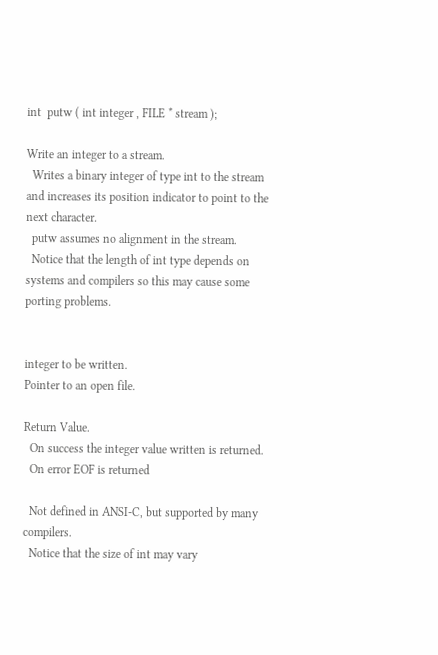int  putw ( int integer , FILE * stream );

Write an integer to a stream.
  Writes a binary integer of type int to the stream and increases its position indicator to point to the next character.
  putw assumes no alignment in the stream.
  Notice that the length of int type depends on systems and compilers so this may cause some porting problems.


integer to be written.
Pointer to an open file.

Return Value.
  On success the integer value written is returned.
  On error EOF is returned

  Not defined in ANSI-C, but supported by many compilers.
  Notice that the size of int may vary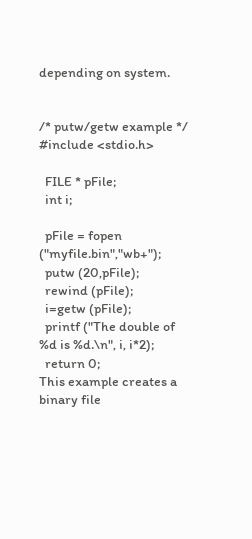depending on system.


/* putw/getw example */
#include <stdio.h>

  FILE * pFile;
  int i;

  pFile = fopen ("myfile.bin","wb+");
  putw (20,pFile);
  rewind (pFile);
  i=getw (pFile);
  printf ("The double of %d is %d.\n", i, i*2);
  return 0;
This example creates a binary file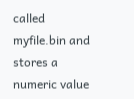called myfile.bin and stores a numeric value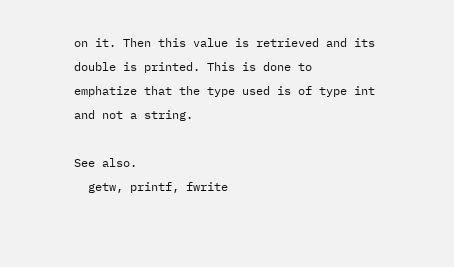on it. Then this value is retrieved and its double is printed. This is done to emphatize that the type used is of type int and not a string.

See also.
  getw, printf, fwrite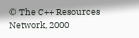© The C++ Resources Network, 2000